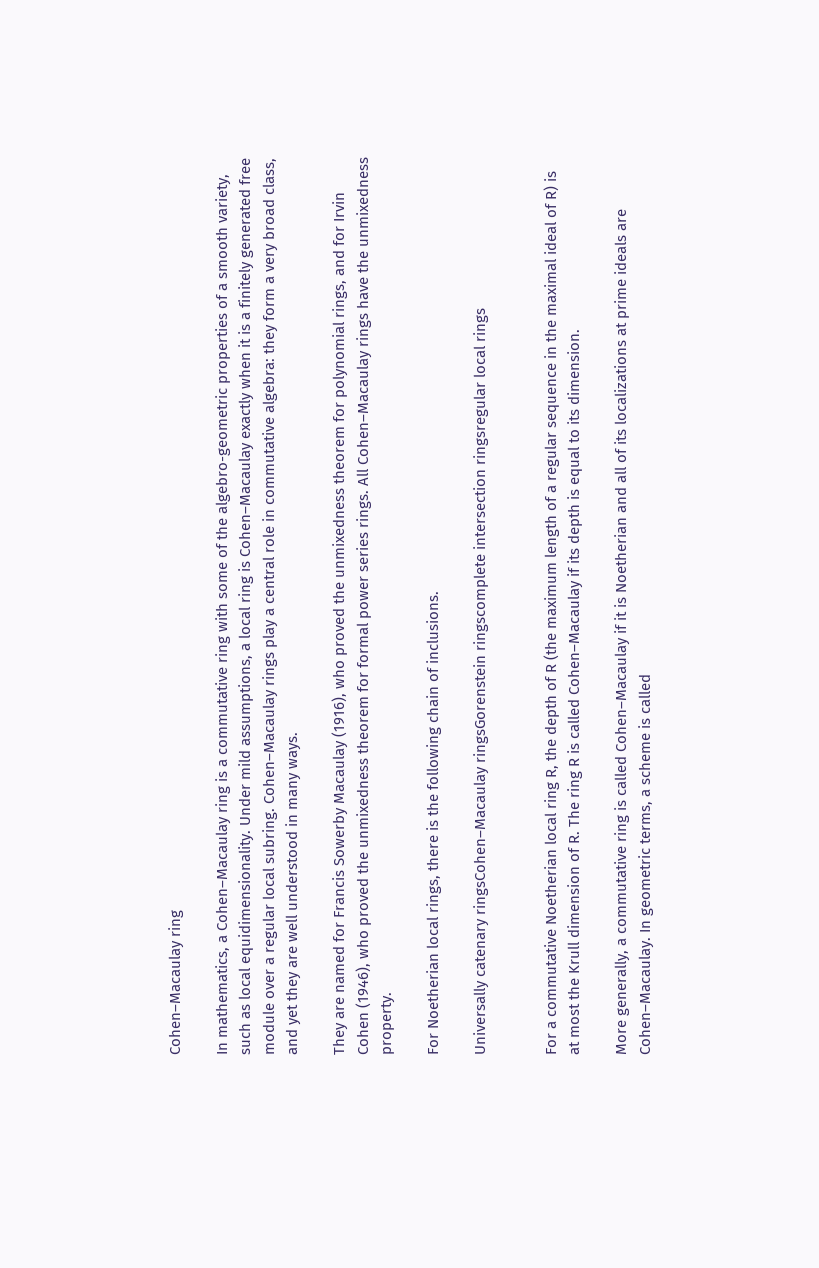Cohen–Macaulay ring

In mathematics, a Cohen–Macaulay ring is a commutative ring with some of the algebro-geometric properties of a smooth variety, such as local equidimensionality. Under mild assumptions, a local ring is Cohen–Macaulay exactly when it is a finitely generated free module over a regular local subring. Cohen–Macaulay rings play a central role in commutative algebra: they form a very broad class, and yet they are well understood in many ways.

They are named for Francis Sowerby Macaulay (1916), who proved the unmixedness theorem for polynomial rings, and for Irvin Cohen (1946), who proved the unmixedness theorem for formal power series rings. All Cohen–Macaulay rings have the unmixedness property.

For Noetherian local rings, there is the following chain of inclusions.

Universally catenary ringsCohen–Macaulay ringsGorenstein ringscomplete intersection ringsregular local rings


For a commutative Noetherian local ring R, the depth of R (the maximum length of a regular sequence in the maximal ideal of R) is at most the Krull dimension of R. The ring R is called Cohen–Macaulay if its depth is equal to its dimension.

More generally, a commutative ring is called Cohen–Macaulay if it is Noetherian and all of its localizations at prime ideals are Cohen–Macaulay. In geometric terms, a scheme is called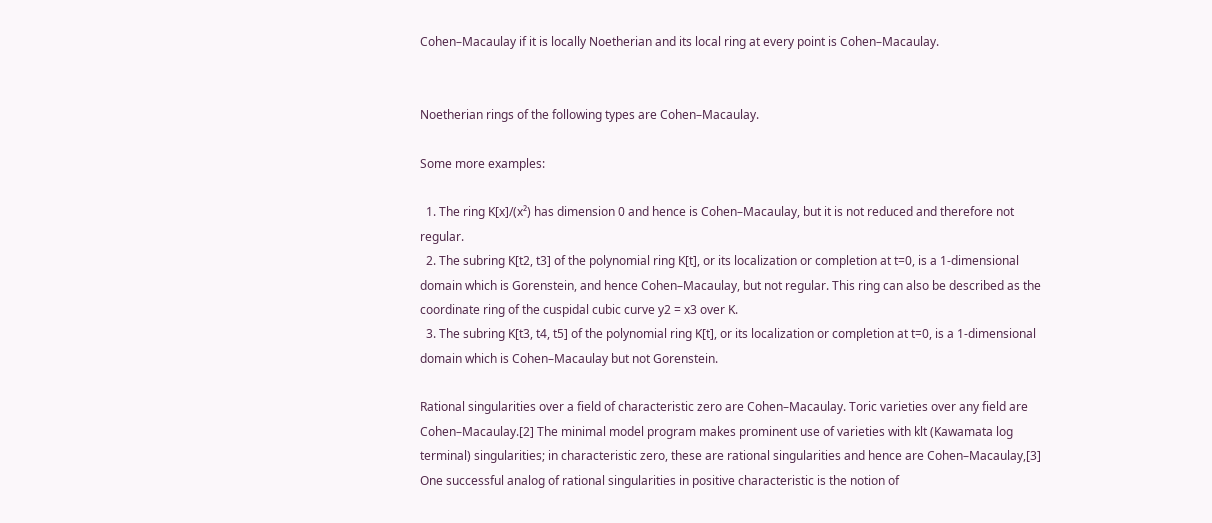Cohen–Macaulay if it is locally Noetherian and its local ring at every point is Cohen–Macaulay.


Noetherian rings of the following types are Cohen–Macaulay.

Some more examples:

  1. The ring K[x]/(x²) has dimension 0 and hence is Cohen–Macaulay, but it is not reduced and therefore not regular.
  2. The subring K[t2, t3] of the polynomial ring K[t], or its localization or completion at t=0, is a 1-dimensional domain which is Gorenstein, and hence Cohen–Macaulay, but not regular. This ring can also be described as the coordinate ring of the cuspidal cubic curve y2 = x3 over K.
  3. The subring K[t3, t4, t5] of the polynomial ring K[t], or its localization or completion at t=0, is a 1-dimensional domain which is Cohen–Macaulay but not Gorenstein.

Rational singularities over a field of characteristic zero are Cohen–Macaulay. Toric varieties over any field are Cohen–Macaulay.[2] The minimal model program makes prominent use of varieties with klt (Kawamata log terminal) singularities; in characteristic zero, these are rational singularities and hence are Cohen–Macaulay,[3] One successful analog of rational singularities in positive characteristic is the notion of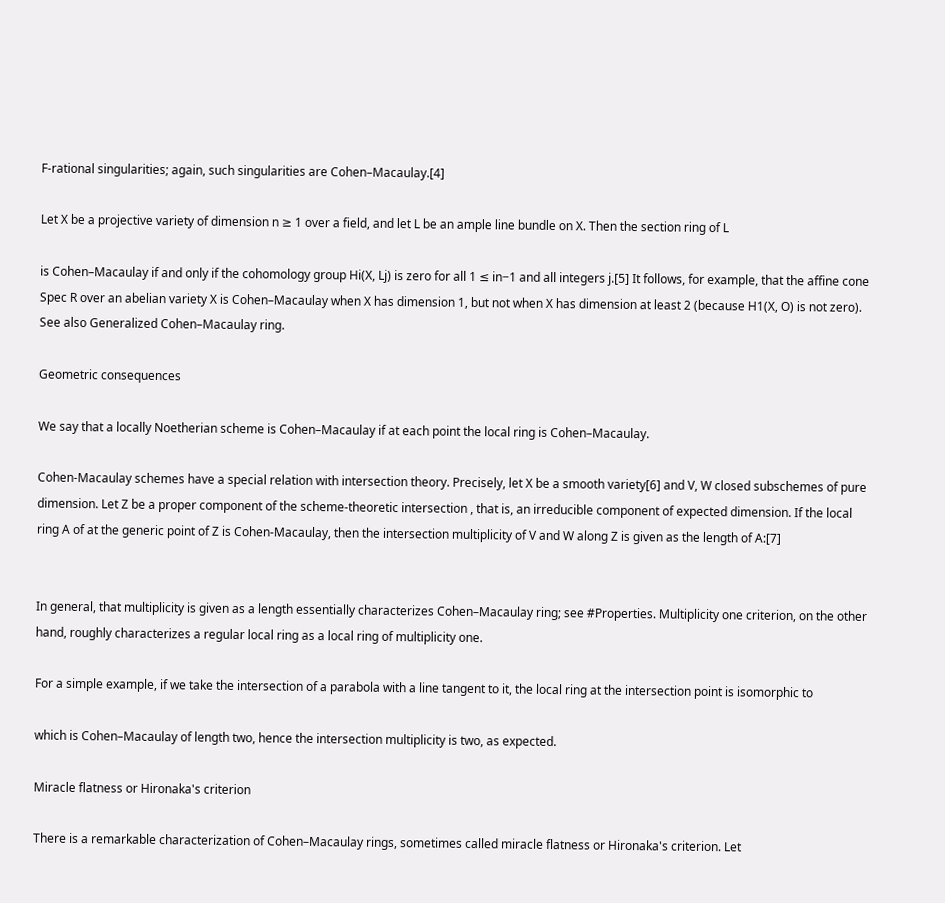F-rational singularities; again, such singularities are Cohen–Macaulay.[4]

Let X be a projective variety of dimension n ≥ 1 over a field, and let L be an ample line bundle on X. Then the section ring of L

is Cohen–Macaulay if and only if the cohomology group Hi(X, Lj) is zero for all 1 ≤ in−1 and all integers j.[5] It follows, for example, that the affine cone Spec R over an abelian variety X is Cohen–Macaulay when X has dimension 1, but not when X has dimension at least 2 (because H1(X, O) is not zero). See also Generalized Cohen–Macaulay ring.

Geometric consequences

We say that a locally Noetherian scheme is Cohen–Macaulay if at each point the local ring is Cohen–Macaulay.

Cohen-Macaulay schemes have a special relation with intersection theory. Precisely, let X be a smooth variety[6] and V, W closed subschemes of pure dimension. Let Z be a proper component of the scheme-theoretic intersection , that is, an irreducible component of expected dimension. If the local ring A of at the generic point of Z is Cohen-Macaulay, then the intersection multiplicity of V and W along Z is given as the length of A:[7]


In general, that multiplicity is given as a length essentially characterizes Cohen–Macaulay ring; see #Properties. Multiplicity one criterion, on the other hand, roughly characterizes a regular local ring as a local ring of multiplicity one.

For a simple example, if we take the intersection of a parabola with a line tangent to it, the local ring at the intersection point is isomorphic to

which is Cohen–Macaulay of length two, hence the intersection multiplicity is two, as expected.

Miracle flatness or Hironaka's criterion

There is a remarkable characterization of Cohen–Macaulay rings, sometimes called miracle flatness or Hironaka's criterion. Let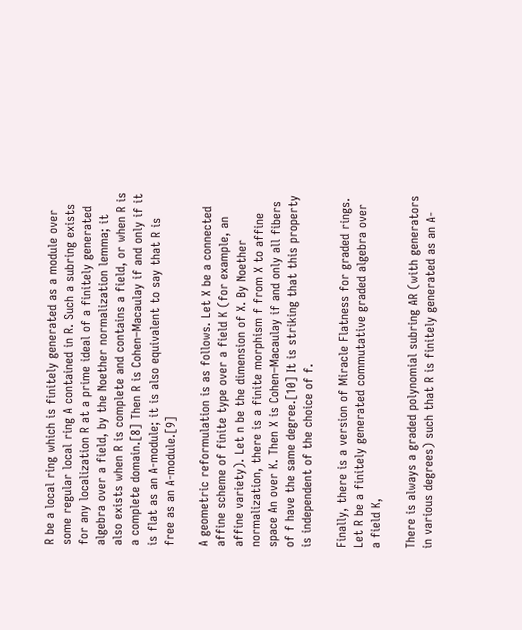R be a local ring which is finitely generated as a module over some regular local ring A contained in R. Such a subring exists for any localization R at a prime ideal of a finitely generated algebra over a field, by the Noether normalization lemma; it also exists when R is complete and contains a field, or when R is a complete domain.[8] Then R is Cohen–Macaulay if and only if it is flat as an A-module; it is also equivalent to say that R is free as an A-module.[9]

A geometric reformulation is as follows. Let X be a connected affine scheme of finite type over a field K (for example, an affine variety). Let n be the dimension of X. By Noether normalization, there is a finite morphism f from X to affine space An over K. Then X is Cohen–Macaulay if and only all fibers of f have the same degree.[10] It is striking that this property is independent of the choice of f.

Finally, there is a version of Miracle Flatness for graded rings. Let R be a finitely generated commutative graded algebra over a field K,

There is always a graded polynomial subring AR (with generators in various degrees) such that R is finitely generated as an A-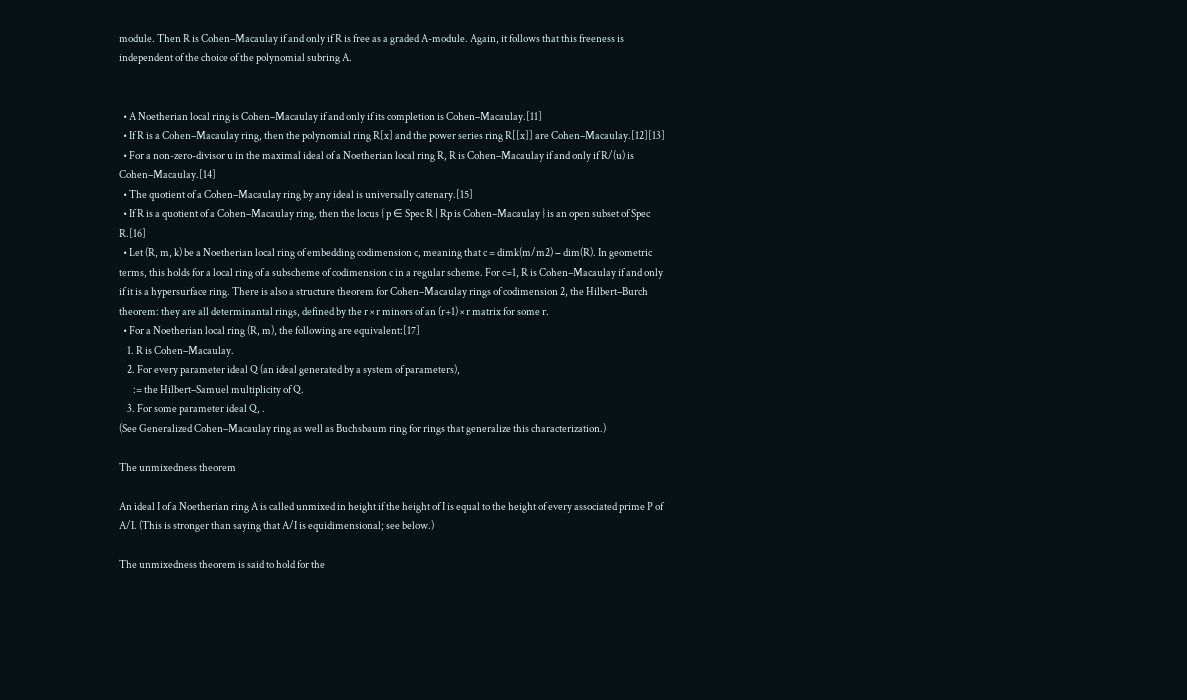module. Then R is Cohen–Macaulay if and only if R is free as a graded A-module. Again, it follows that this freeness is independent of the choice of the polynomial subring A.


  • A Noetherian local ring is Cohen–Macaulay if and only if its completion is Cohen–Macaulay.[11]
  • If R is a Cohen–Macaulay ring, then the polynomial ring R[x] and the power series ring R[[x]] are Cohen–Macaulay.[12][13]
  • For a non-zero-divisor u in the maximal ideal of a Noetherian local ring R, R is Cohen–Macaulay if and only if R/(u) is Cohen–Macaulay.[14]
  • The quotient of a Cohen–Macaulay ring by any ideal is universally catenary.[15]
  • If R is a quotient of a Cohen–Macaulay ring, then the locus { p ∈ Spec R | Rp is Cohen–Macaulay } is an open subset of Spec R.[16]
  • Let (R, m, k) be a Noetherian local ring of embedding codimension c, meaning that c = dimk(m/m2) − dim(R). In geometric terms, this holds for a local ring of a subscheme of codimension c in a regular scheme. For c=1, R is Cohen–Macaulay if and only if it is a hypersurface ring. There is also a structure theorem for Cohen–Macaulay rings of codimension 2, the Hilbert–Burch theorem: they are all determinantal rings, defined by the r × r minors of an (r+1) × r matrix for some r.
  • For a Noetherian local ring (R, m), the following are equivalent:[17]
    1. R is Cohen–Macaulay.
    2. For every parameter ideal Q (an ideal generated by a system of parameters),
       := the Hilbert–Samuel multiplicity of Q.
    3. For some parameter ideal Q, .
(See Generalized Cohen–Macaulay ring as well as Buchsbaum ring for rings that generalize this characterization.)

The unmixedness theorem

An ideal I of a Noetherian ring A is called unmixed in height if the height of I is equal to the height of every associated prime P of A/I. (This is stronger than saying that A/I is equidimensional; see below.)

The unmixedness theorem is said to hold for the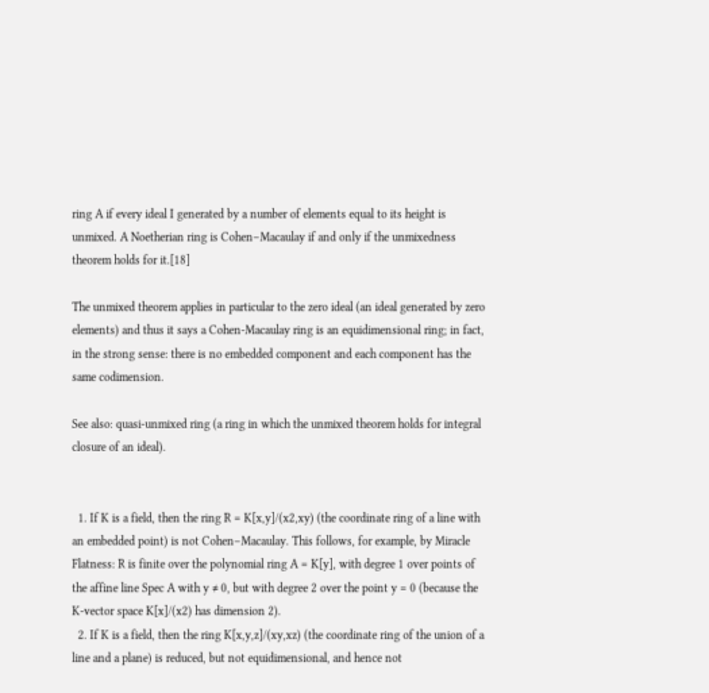ring A if every ideal I generated by a number of elements equal to its height is unmixed. A Noetherian ring is Cohen–Macaulay if and only if the unmixedness theorem holds for it.[18]

The unmixed theorem applies in particular to the zero ideal (an ideal generated by zero elements) and thus it says a Cohen-Macaulay ring is an equidimensional ring; in fact, in the strong sense: there is no embedded component and each component has the same codimension.

See also: quasi-unmixed ring (a ring in which the unmixed theorem holds for integral closure of an ideal).


  1. If K is a field, then the ring R = K[x,y]/(x2,xy) (the coordinate ring of a line with an embedded point) is not Cohen–Macaulay. This follows, for example, by Miracle Flatness: R is finite over the polynomial ring A = K[y], with degree 1 over points of the affine line Spec A with y ≠ 0, but with degree 2 over the point y = 0 (because the K-vector space K[x]/(x2) has dimension 2).
  2. If K is a field, then the ring K[x,y,z]/(xy,xz) (the coordinate ring of the union of a line and a plane) is reduced, but not equidimensional, and hence not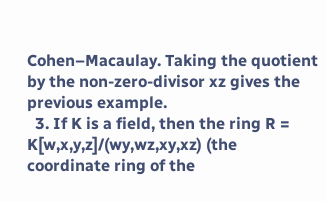Cohen–Macaulay. Taking the quotient by the non-zero-divisor xz gives the previous example.
  3. If K is a field, then the ring R = K[w,x,y,z]/(wy,wz,xy,xz) (the coordinate ring of the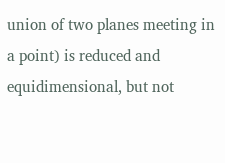union of two planes meeting in a point) is reduced and equidimensional, but not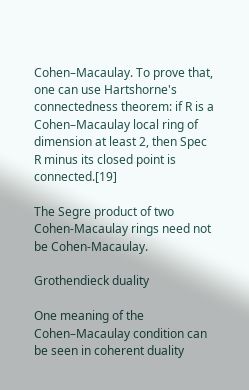Cohen–Macaulay. To prove that, one can use Hartshorne's connectedness theorem: if R is a Cohen–Macaulay local ring of dimension at least 2, then Spec R minus its closed point is connected.[19]

The Segre product of two Cohen-Macaulay rings need not be Cohen-Macaulay.

Grothendieck duality

One meaning of the Cohen–Macaulay condition can be seen in coherent duality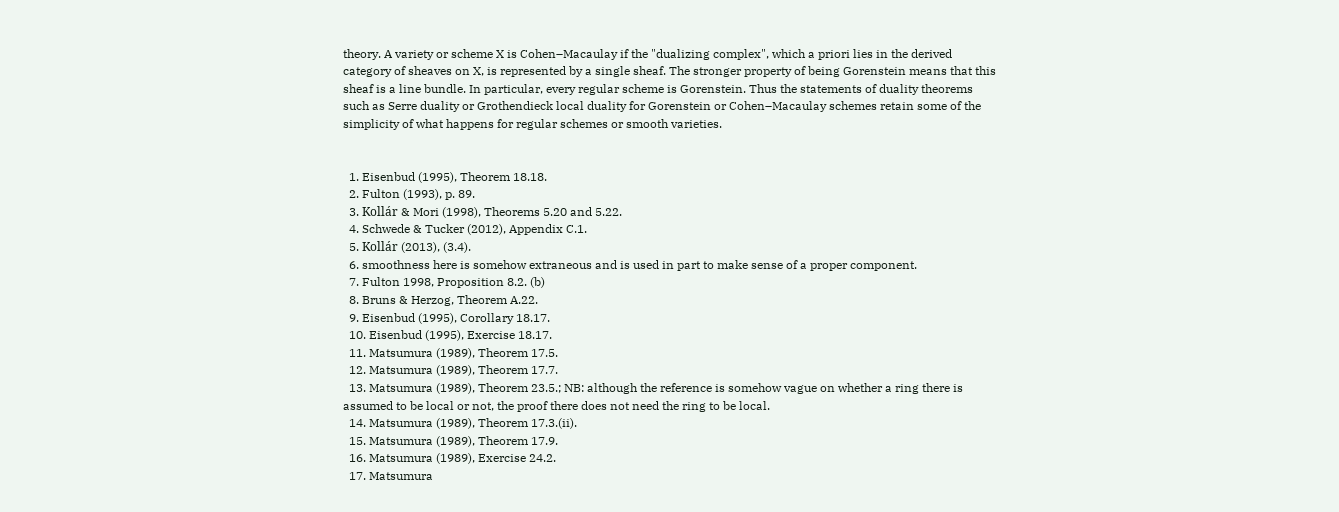theory. A variety or scheme X is Cohen–Macaulay if the "dualizing complex", which a priori lies in the derived category of sheaves on X, is represented by a single sheaf. The stronger property of being Gorenstein means that this sheaf is a line bundle. In particular, every regular scheme is Gorenstein. Thus the statements of duality theorems such as Serre duality or Grothendieck local duality for Gorenstein or Cohen–Macaulay schemes retain some of the simplicity of what happens for regular schemes or smooth varieties.


  1. Eisenbud (1995), Theorem 18.18.
  2. Fulton (1993), p. 89.
  3. Kollár & Mori (1998), Theorems 5.20 and 5.22.
  4. Schwede & Tucker (2012), Appendix C.1.
  5. Kollár (2013), (3.4).
  6. smoothness here is somehow extraneous and is used in part to make sense of a proper component.
  7. Fulton 1998, Proposition 8.2. (b)
  8. Bruns & Herzog, Theorem A.22.
  9. Eisenbud (1995), Corollary 18.17.
  10. Eisenbud (1995), Exercise 18.17.
  11. Matsumura (1989), Theorem 17.5.
  12. Matsumura (1989), Theorem 17.7.
  13. Matsumura (1989), Theorem 23.5.; NB: although the reference is somehow vague on whether a ring there is assumed to be local or not, the proof there does not need the ring to be local.
  14. Matsumura (1989), Theorem 17.3.(ii).
  15. Matsumura (1989), Theorem 17.9.
  16. Matsumura (1989), Exercise 24.2.
  17. Matsumura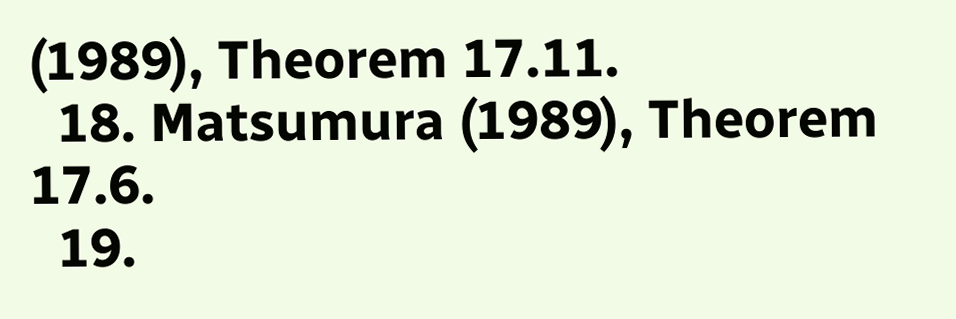(1989), Theorem 17.11.
  18. Matsumura (1989), Theorem 17.6.
  19.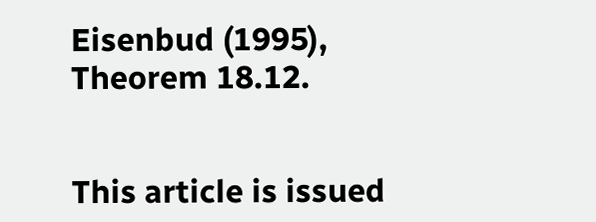Eisenbud (1995), Theorem 18.12.


This article is issued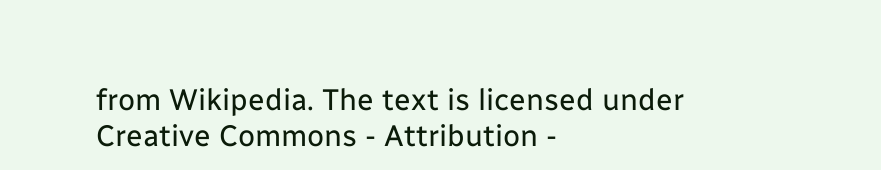from Wikipedia. The text is licensed under Creative Commons - Attribution -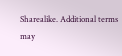Sharealike. Additional terms may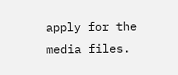apply for the media files.